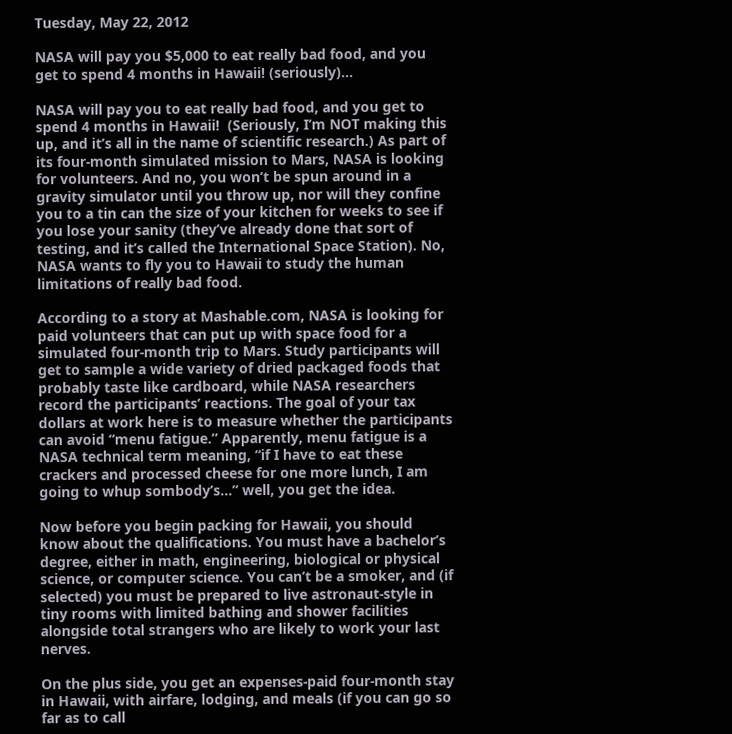Tuesday, May 22, 2012

NASA will pay you $5,000 to eat really bad food, and you get to spend 4 months in Hawaii! (seriously)…

NASA will pay you to eat really bad food, and you get to spend 4 months in Hawaii!  (Seriously, I’m NOT making this up, and it’s all in the name of scientific research.) As part of its four-month simulated mission to Mars, NASA is looking for volunteers. And no, you won’t be spun around in a gravity simulator until you throw up, nor will they confine you to a tin can the size of your kitchen for weeks to see if you lose your sanity (they’ve already done that sort of testing, and it’s called the International Space Station). No, NASA wants to fly you to Hawaii to study the human limitations of really bad food.

According to a story at Mashable.com, NASA is looking for paid volunteers that can put up with space food for a simulated four-month trip to Mars. Study participants will get to sample a wide variety of dried packaged foods that probably taste like cardboard, while NASA researchers record the participants’ reactions. The goal of your tax dollars at work here is to measure whether the participants can avoid “menu fatigue.” Apparently, menu fatigue is a NASA technical term meaning, “if I have to eat these crackers and processed cheese for one more lunch, I am going to whup sombody’s…” well, you get the idea.

Now before you begin packing for Hawaii, you should know about the qualifications. You must have a bachelor’s degree, either in math, engineering, biological or physical science, or computer science. You can’t be a smoker, and (if selected) you must be prepared to live astronaut-style in tiny rooms with limited bathing and shower facilities alongside total strangers who are likely to work your last nerves.

On the plus side, you get an expenses-paid four-month stay in Hawaii, with airfare, lodging, and meals (if you can go so far as to call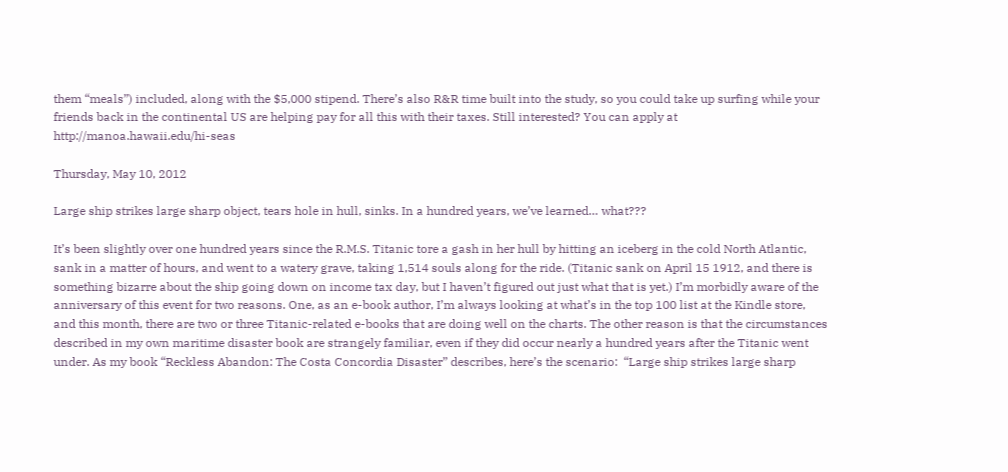them “meals”) included, along with the $5,000 stipend. There’s also R&R time built into the study, so you could take up surfing while your friends back in the continental US are helping pay for all this with their taxes. Still interested? You can apply at http://manoa.hawaii.edu/hi-seas

Thursday, May 10, 2012

Large ship strikes large sharp object, tears hole in hull, sinks. In a hundred years, we’ve learned… what???

It’s been slightly over one hundred years since the R.M.S. Titanic tore a gash in her hull by hitting an iceberg in the cold North Atlantic, sank in a matter of hours, and went to a watery grave, taking 1,514 souls along for the ride. (Titanic sank on April 15 1912, and there is something bizarre about the ship going down on income tax day, but I haven’t figured out just what that is yet.) I’m morbidly aware of the anniversary of this event for two reasons. One, as an e-book author, I’m always looking at what’s in the top 100 list at the Kindle store, and this month, there are two or three Titanic-related e-books that are doing well on the charts. The other reason is that the circumstances described in my own maritime disaster book are strangely familiar, even if they did occur nearly a hundred years after the Titanic went under. As my book “Reckless Abandon: The Costa Concordia Disaster” describes, here’s the scenario:  “Large ship strikes large sharp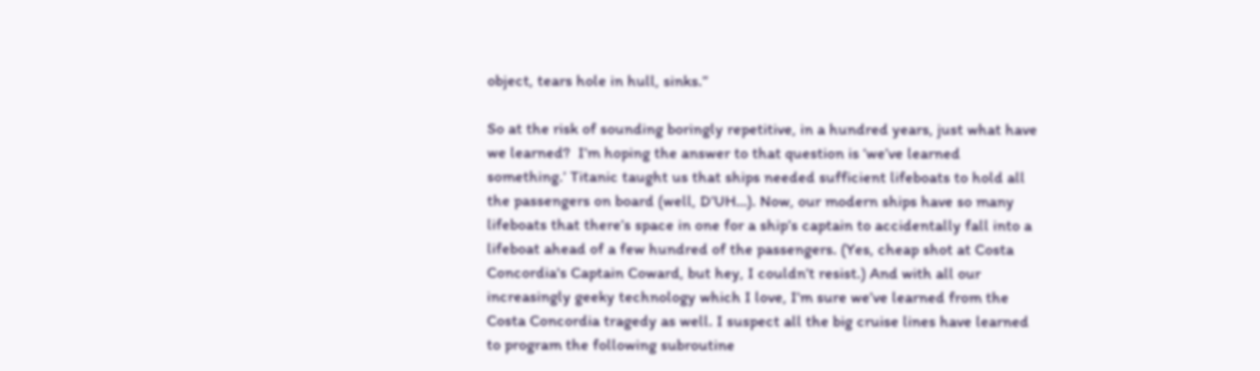object, tears hole in hull, sinks.”

So at the risk of sounding boringly repetitive, in a hundred years, just what have we learned?  I’m hoping the answer to that question is ‘we’ve learned something.’ Titanic taught us that ships needed sufficient lifeboats to hold all the passengers on board (well, D’UH…). Now, our modern ships have so many lifeboats that there’s space in one for a ship’s captain to accidentally fall into a lifeboat ahead of a few hundred of the passengers. (Yes, cheap shot at Costa Concordia's Captain Coward, but hey, I couldn’t resist.) And with all our increasingly geeky technology which I love, I’m sure we’ve learned from the Costa Concordia tragedy as well. I suspect all the big cruise lines have learned to program the following subroutine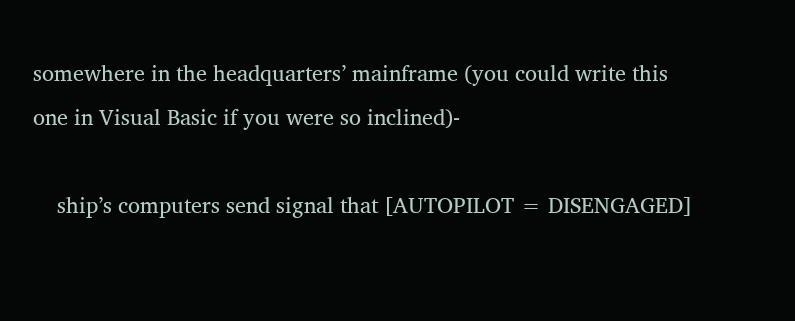somewhere in the headquarters’ mainframe (you could write this one in Visual Basic if you were so inclined)-

    ship’s computers send signal that [AUTOPILOT = DISENGAGED]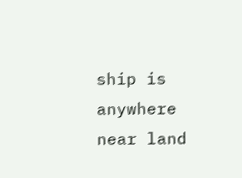ship is anywhere near land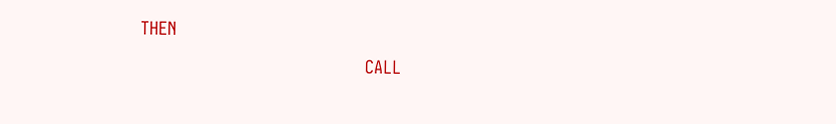THEN
                                             CALL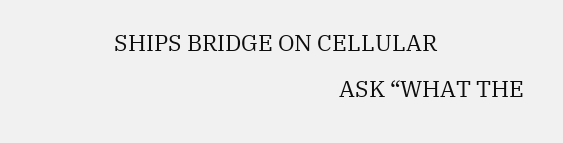SHIPS BRIDGE ON CELLULAR
                                             ASK “WHAT THE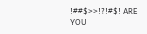!##$>>!?!#$! ARE YOU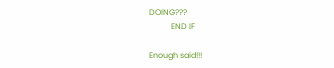DOING???
           END IF

Enough said!!!